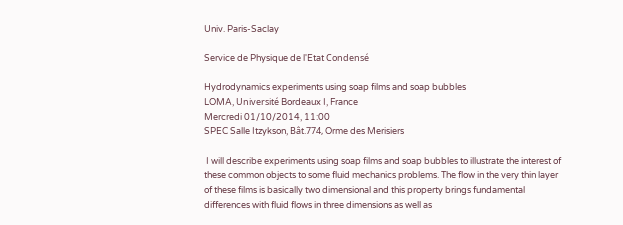Univ. Paris-Saclay

Service de Physique de l'Etat Condensé

Hydrodynamics experiments using soap films and soap bubbles
LOMA, Université Bordeaux I, France
Mercredi 01/10/2014, 11:00
SPEC Salle Itzykson, Bât.774, Orme des Merisiers

 I will describe experiments using soap films and soap bubbles to illustrate the interest of these common objects to some fluid mechanics problems. The flow in the very thin layer of these films is basically two dimensional and this property brings fundamental differences with fluid flows in three dimensions as well as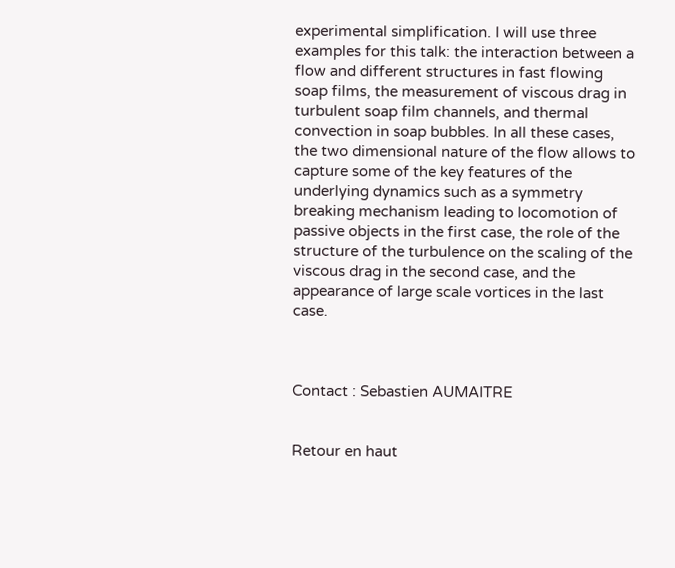experimental simplification. I will use three examples for this talk: the interaction between a flow and different structures in fast flowing soap films, the measurement of viscous drag in turbulent soap film channels, and thermal convection in soap bubbles. In all these cases, the two dimensional nature of the flow allows to capture some of the key features of the underlying dynamics such as a symmetry breaking mechanism leading to locomotion of passive objects in the first case, the role of the structure of the turbulence on the scaling of the viscous drag in the second case, and the appearance of large scale vortices in the last case.



Contact : Sebastien AUMAITRE


Retour en haut